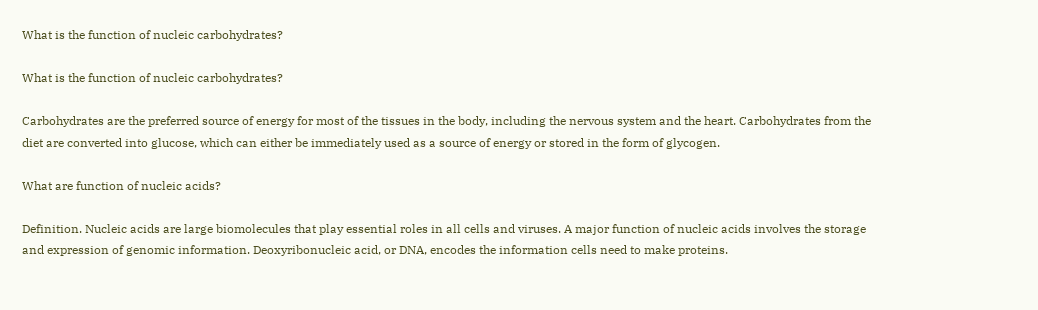What is the function of nucleic carbohydrates?

What is the function of nucleic carbohydrates?

Carbohydrates are the preferred source of energy for most of the tissues in the body, including the nervous system and the heart. Carbohydrates from the diet are converted into glucose, which can either be immediately used as a source of energy or stored in the form of glycogen.

What are function of nucleic acids?

Definition. Nucleic acids are large biomolecules that play essential roles in all cells and viruses. A major function of nucleic acids involves the storage and expression of genomic information. Deoxyribonucleic acid, or DNA, encodes the information cells need to make proteins.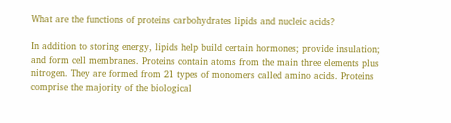What are the functions of proteins carbohydrates lipids and nucleic acids?

In addition to storing energy, lipids help build certain hormones; provide insulation; and form cell membranes. Proteins contain atoms from the main three elements plus nitrogen. They are formed from 21 types of monomers called amino acids. Proteins comprise the majority of the biological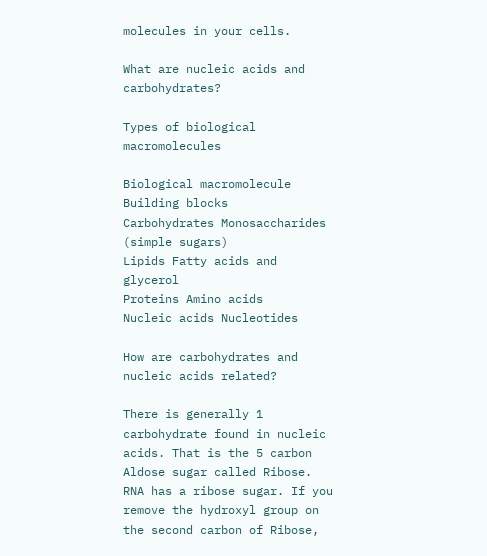molecules in your cells.

What are nucleic acids and carbohydrates?

Types of biological macromolecules

Biological macromolecule Building blocks
Carbohydrates Monosaccharides (simple sugars)
Lipids Fatty acids and glycerol
Proteins Amino acids
Nucleic acids Nucleotides

How are carbohydrates and nucleic acids related?

There is generally 1 carbohydrate found in nucleic acids. That is the 5 carbon Aldose sugar called Ribose. RNA has a ribose sugar. If you remove the hydroxyl group on the second carbon of Ribose,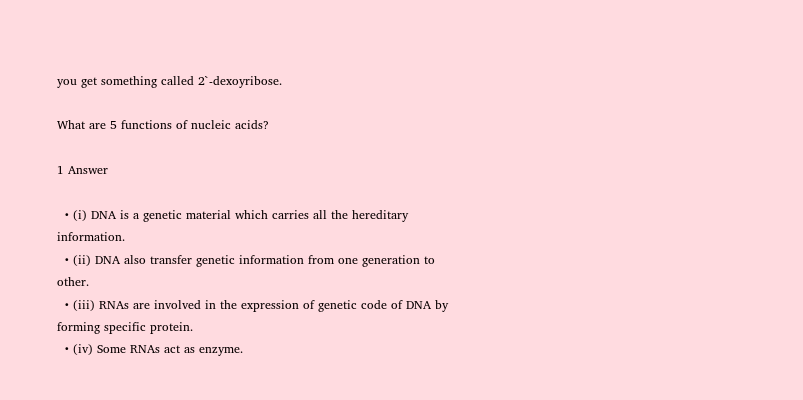you get something called 2`-dexoyribose.

What are 5 functions of nucleic acids?

1 Answer

  • (i) DNA is a genetic material which carries all the hereditary information.
  • (ii) DNA also transfer genetic information from one generation to other.
  • (iii) RNAs are involved in the expression of genetic code of DNA by forming specific protein.
  • (iv) Some RNAs act as enzyme.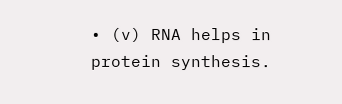• (v) RNA helps in protein synthesis.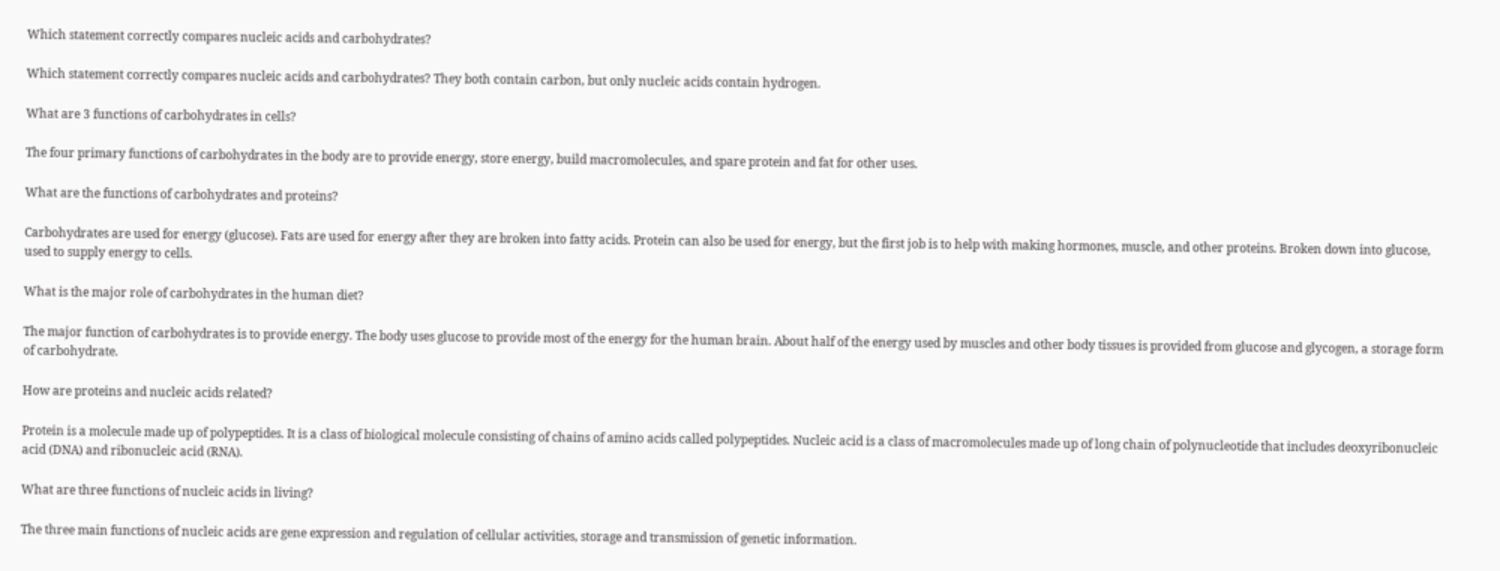Which statement correctly compares nucleic acids and carbohydrates?

Which statement correctly compares nucleic acids and carbohydrates? They both contain carbon, but only nucleic acids contain hydrogen.

What are 3 functions of carbohydrates in cells?

The four primary functions of carbohydrates in the body are to provide energy, store energy, build macromolecules, and spare protein and fat for other uses.

What are the functions of carbohydrates and proteins?

Carbohydrates are used for energy (glucose). Fats are used for energy after they are broken into fatty acids. Protein can also be used for energy, but the first job is to help with making hormones, muscle, and other proteins. Broken down into glucose, used to supply energy to cells.

What is the major role of carbohydrates in the human diet?

The major function of carbohydrates is to provide energy. The body uses glucose to provide most of the energy for the human brain. About half of the energy used by muscles and other body tissues is provided from glucose and glycogen, a storage form of carbohydrate.

How are proteins and nucleic acids related?

Protein is a molecule made up of polypeptides. It is a class of biological molecule consisting of chains of amino acids called polypeptides. Nucleic acid is a class of macromolecules made up of long chain of polynucleotide that includes deoxyribonucleic acid (DNA) and ribonucleic acid (RNA).

What are three functions of nucleic acids in living?

The three main functions of nucleic acids are gene expression and regulation of cellular activities, storage and transmission of genetic information.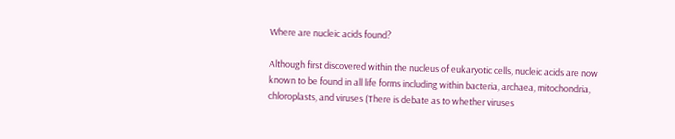Where are nucleic acids found?

Although first discovered within the nucleus of eukaryotic cells, nucleic acids are now known to be found in all life forms including within bacteria, archaea, mitochondria, chloroplasts, and viruses (There is debate as to whether viruses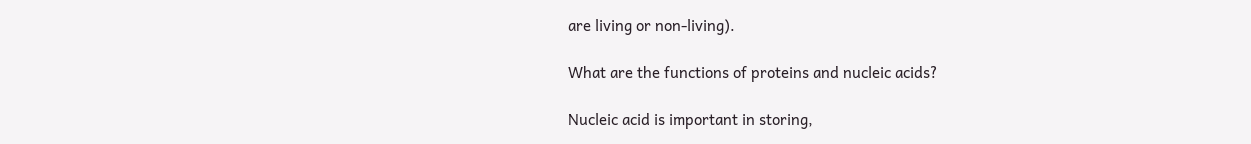are living or non-living).

What are the functions of proteins and nucleic acids?

Nucleic acid is important in storing,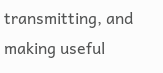transmitting, and making useful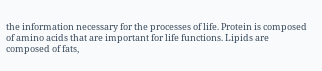the information necessary for the processes of life. Protein is composed of amino acids that are important for life functions. Lipids are composed of fats,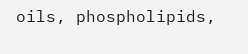oils, phospholipids,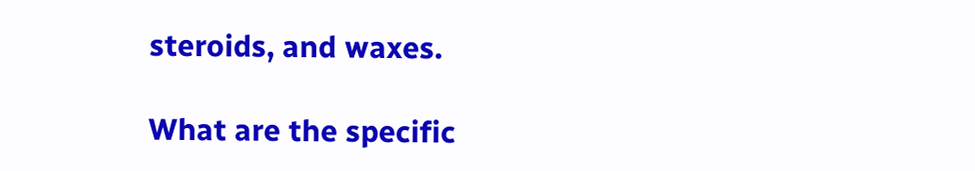steroids, and waxes.

What are the specific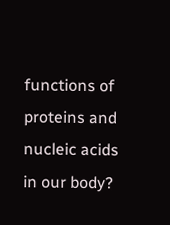functions of proteins and nucleic acids in our body?